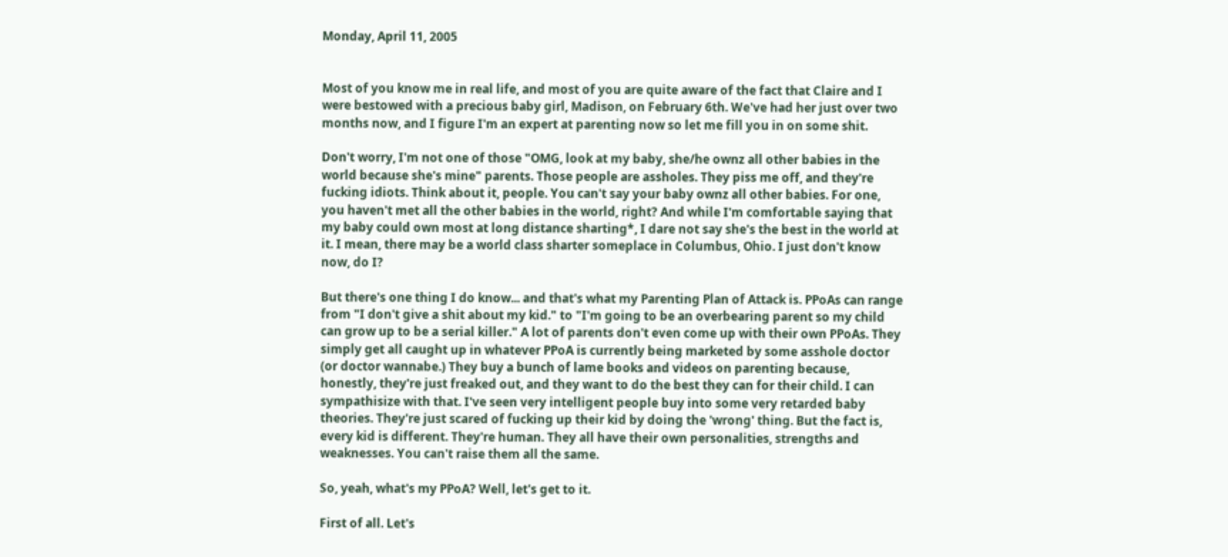Monday, April 11, 2005


Most of you know me in real life, and most of you are quite aware of the fact that Claire and I were bestowed with a precious baby girl, Madison, on February 6th. We've had her just over two months now, and I figure I'm an expert at parenting now so let me fill you in on some shit.

Don't worry, I'm not one of those "OMG, look at my baby, she/he ownz all other babies in the world because she's mine" parents. Those people are assholes. They piss me off, and they're fucking idiots. Think about it, people. You can't say your baby ownz all other babies. For one, you haven't met all the other babies in the world, right? And while I'm comfortable saying that my baby could own most at long distance sharting*, I dare not say she's the best in the world at it. I mean, there may be a world class sharter someplace in Columbus, Ohio. I just don't know now, do I?

But there's one thing I do know... and that's what my Parenting Plan of Attack is. PPoAs can range from "I don't give a shit about my kid." to "I'm going to be an overbearing parent so my child can grow up to be a serial killer." A lot of parents don't even come up with their own PPoAs. They simply get all caught up in whatever PPoA is currently being marketed by some asshole doctor (or doctor wannabe.) They buy a bunch of lame books and videos on parenting because, honestly, they're just freaked out, and they want to do the best they can for their child. I can sympathisize with that. I've seen very intelligent people buy into some very retarded baby theories. They're just scared of fucking up their kid by doing the 'wrong' thing. But the fact is, every kid is different. They're human. They all have their own personalities, strengths and weaknesses. You can't raise them all the same.

So, yeah, what's my PPoA? Well, let's get to it.

First of all. Let's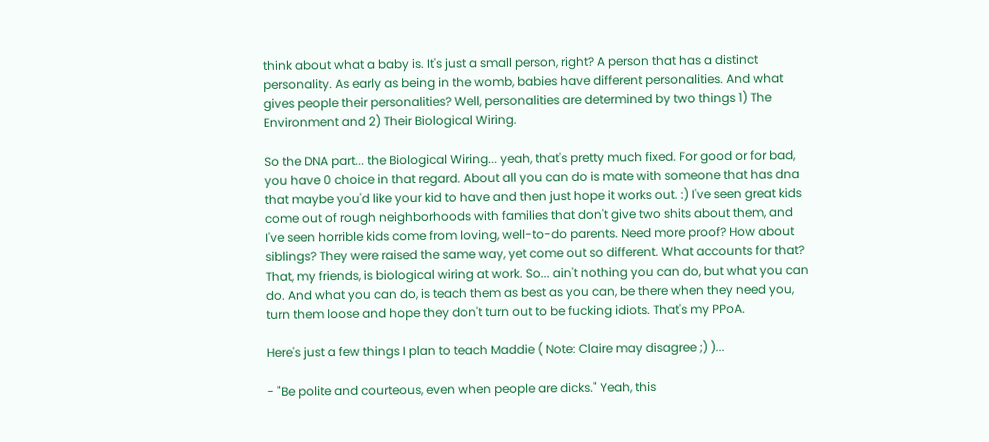think about what a baby is. It's just a small person, right? A person that has a distinct personality. As early as being in the womb, babies have different personalities. And what gives people their personalities? Well, personalities are determined by two things 1) The Environment and 2) Their Biological Wiring.

So the DNA part... the Biological Wiring... yeah, that's pretty much fixed. For good or for bad, you have 0 choice in that regard. About all you can do is mate with someone that has dna that maybe you'd like your kid to have and then just hope it works out. :) I've seen great kids come out of rough neighborhoods with families that don't give two shits about them, and I've seen horrible kids come from loving, well-to-do parents. Need more proof? How about siblings? They were raised the same way, yet come out so different. What accounts for that? That, my friends, is biological wiring at work. So... ain't nothing you can do, but what you can do. And what you can do, is teach them as best as you can, be there when they need you, turn them loose and hope they don't turn out to be fucking idiots. That's my PPoA.

Here's just a few things I plan to teach Maddie ( Note: Claire may disagree ;) )...

- "Be polite and courteous, even when people are dicks." Yeah, this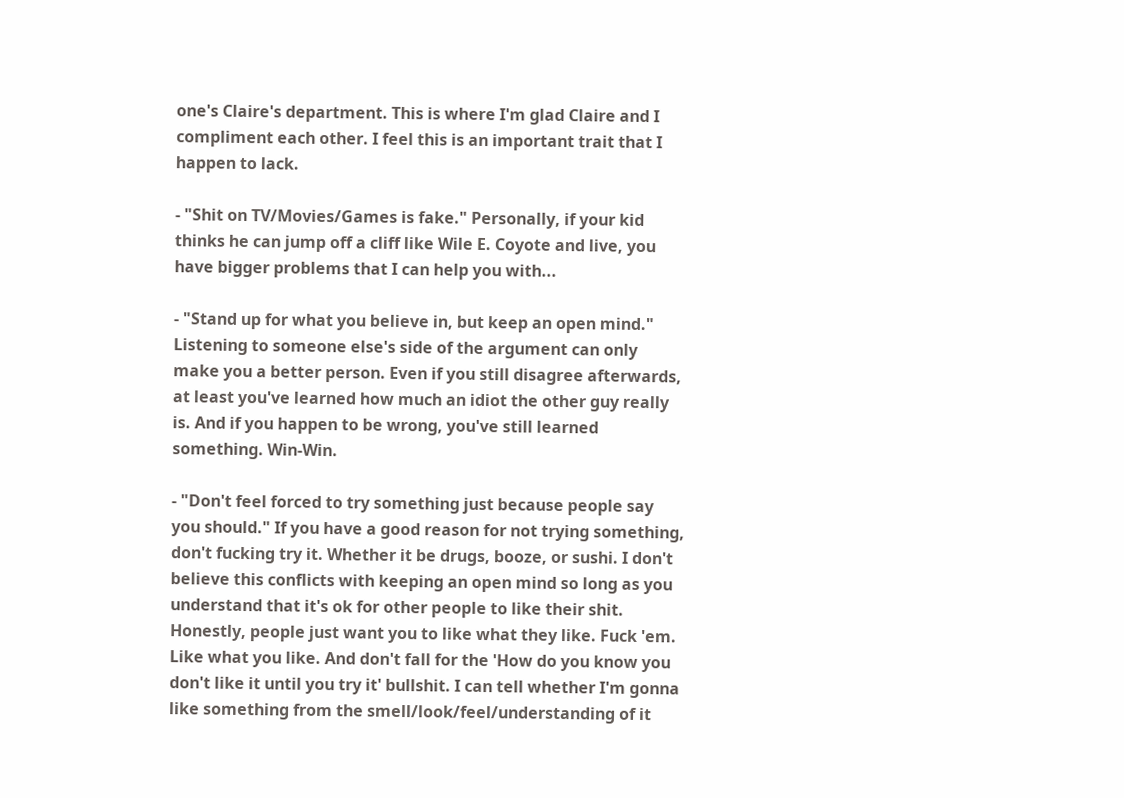one's Claire's department. This is where I'm glad Claire and I compliment each other. I feel this is an important trait that I happen to lack.

- "Shit on TV/Movies/Games is fake." Personally, if your kid thinks he can jump off a cliff like Wile E. Coyote and live, you have bigger problems that I can help you with...

- "Stand up for what you believe in, but keep an open mind." Listening to someone else's side of the argument can only make you a better person. Even if you still disagree afterwards, at least you've learned how much an idiot the other guy really is. And if you happen to be wrong, you've still learned something. Win-Win.

- "Don't feel forced to try something just because people say you should." If you have a good reason for not trying something, don't fucking try it. Whether it be drugs, booze, or sushi. I don't believe this conflicts with keeping an open mind so long as you understand that it's ok for other people to like their shit. Honestly, people just want you to like what they like. Fuck 'em. Like what you like. And don't fall for the 'How do you know you don't like it until you try it' bullshit. I can tell whether I'm gonna like something from the smell/look/feel/understanding of it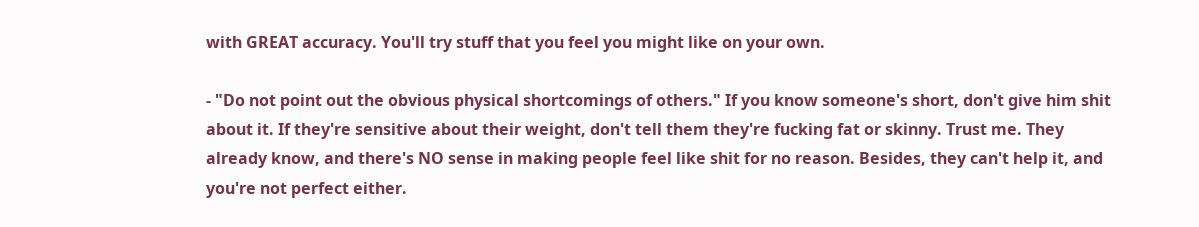with GREAT accuracy. You'll try stuff that you feel you might like on your own.

- "Do not point out the obvious physical shortcomings of others." If you know someone's short, don't give him shit about it. If they're sensitive about their weight, don't tell them they're fucking fat or skinny. Trust me. They already know, and there's NO sense in making people feel like shit for no reason. Besides, they can't help it, and you're not perfect either.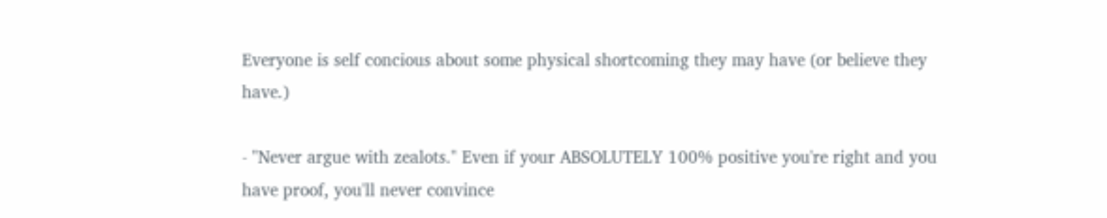Everyone is self concious about some physical shortcoming they may have (or believe they have.)

- "Never argue with zealots." Even if your ABSOLUTELY 100% positive you're right and you have proof, you'll never convince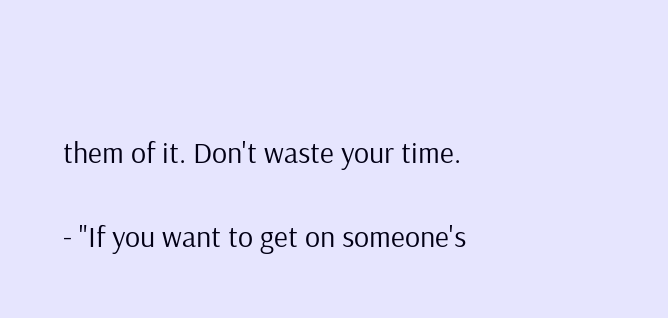them of it. Don't waste your time.

- "If you want to get on someone's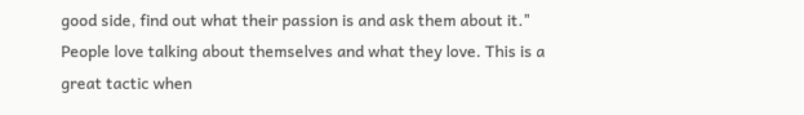good side, find out what their passion is and ask them about it." People love talking about themselves and what they love. This is a great tactic when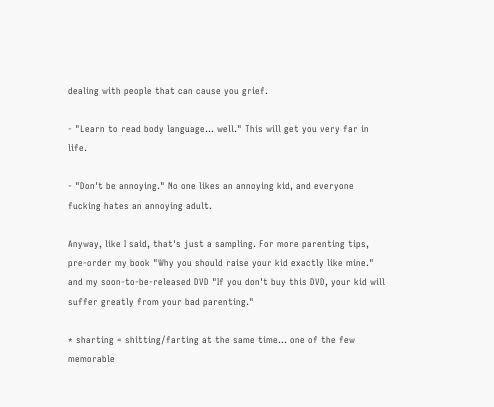dealing with people that can cause you grief.

- "Learn to read body language... well." This will get you very far in life.

- "Don't be annoying." No one likes an annoying kid, and everyone fucking hates an annoying adult.

Anyway, like I said, that's just a sampling. For more parenting tips, pre-order my book "Why you should raise your kid exactly like mine." and my soon-to-be-released DVD "If you don't buy this DVD, your kid will suffer greatly from your bad parenting."

* sharting = shitting/farting at the same time... one of the few memorable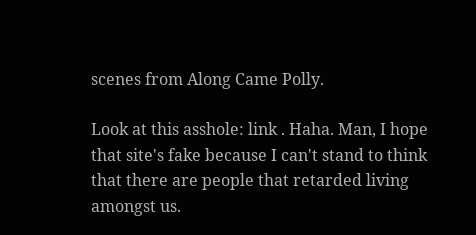scenes from Along Came Polly.

Look at this asshole: link . Haha. Man, I hope that site's fake because I can't stand to think that there are people that retarded living amongst us.